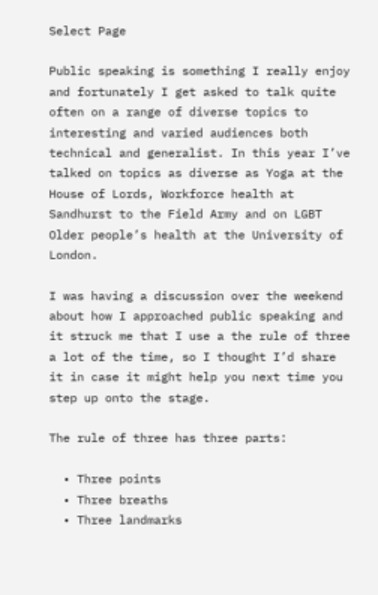Select Page

Public speaking is something I really enjoy and fortunately I get asked to talk quite often on a range of diverse topics to interesting and varied audiences both technical and generalist. In this year I’ve talked on topics as diverse as Yoga at the House of Lords, Workforce health at Sandhurst to the Field Army and on LGBT Older people’s health at the University of London.

I was having a discussion over the weekend about how I approached public speaking and it struck me that I use a the rule of three a lot of the time, so I thought I’d share it in case it might help you next time you step up onto the stage.

The rule of three has three parts:

  • Three points
  • Three breaths
  • Three landmarks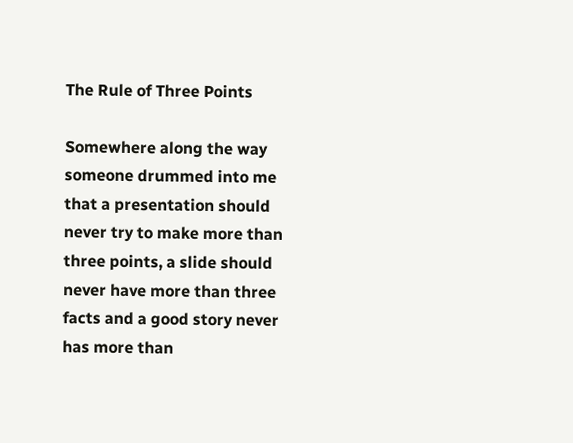The Rule of Three Points

Somewhere along the way someone drummed into me that a presentation should never try to make more than three points, a slide should never have more than three facts and a good story never has more than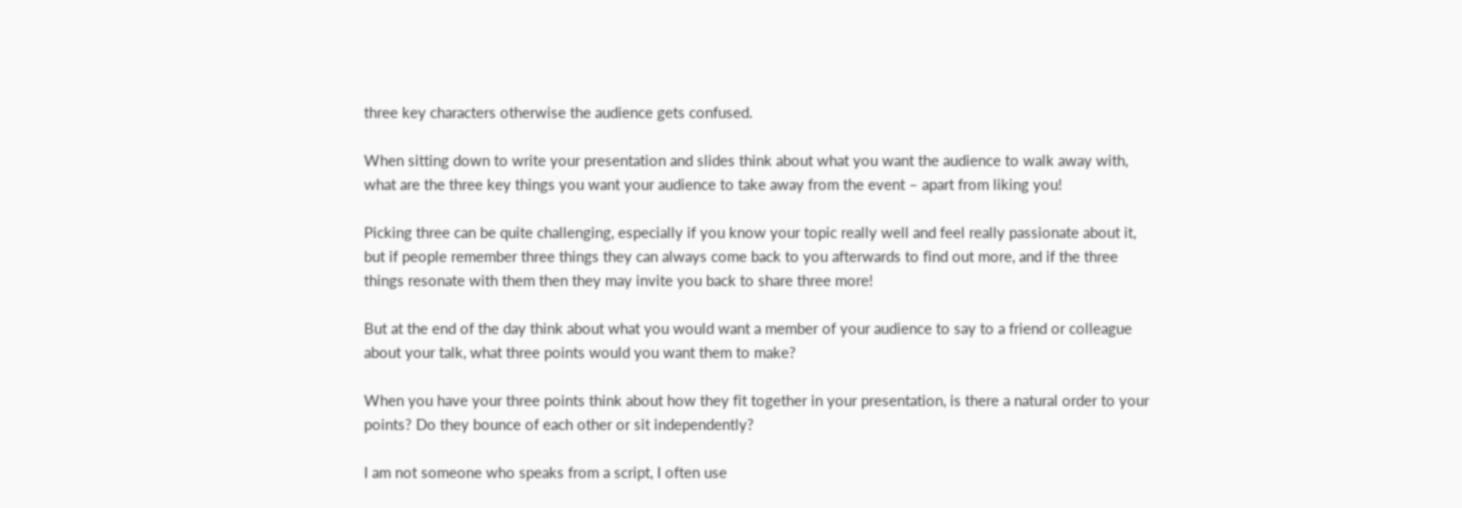three key characters otherwise the audience gets confused.

When sitting down to write your presentation and slides think about what you want the audience to walk away with, what are the three key things you want your audience to take away from the event – apart from liking you!

Picking three can be quite challenging, especially if you know your topic really well and feel really passionate about it, but if people remember three things they can always come back to you afterwards to find out more, and if the three things resonate with them then they may invite you back to share three more!

But at the end of the day think about what you would want a member of your audience to say to a friend or colleague about your talk, what three points would you want them to make?

When you have your three points think about how they fit together in your presentation, is there a natural order to your points? Do they bounce of each other or sit independently?

I am not someone who speaks from a script, I often use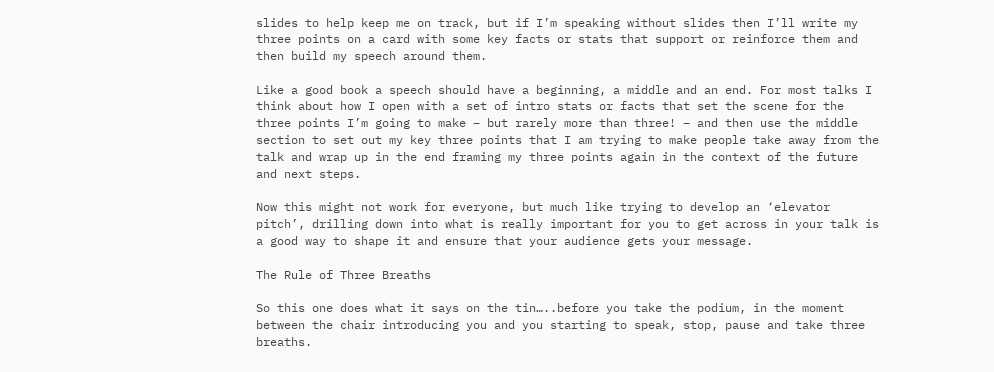slides to help keep me on track, but if I’m speaking without slides then I’ll write my three points on a card with some key facts or stats that support or reinforce them and then build my speech around them.

Like a good book a speech should have a beginning, a middle and an end. For most talks I think about how I open with a set of intro stats or facts that set the scene for the three points I’m going to make – but rarely more than three! – and then use the middle section to set out my key three points that I am trying to make people take away from the talk and wrap up in the end framing my three points again in the context of the future and next steps.

Now this might not work for everyone, but much like trying to develop an ‘elevator pitch’, drilling down into what is really important for you to get across in your talk is a good way to shape it and ensure that your audience gets your message.

The Rule of Three Breaths

So this one does what it says on the tin…..before you take the podium, in the moment between the chair introducing you and you starting to speak, stop, pause and take three breaths.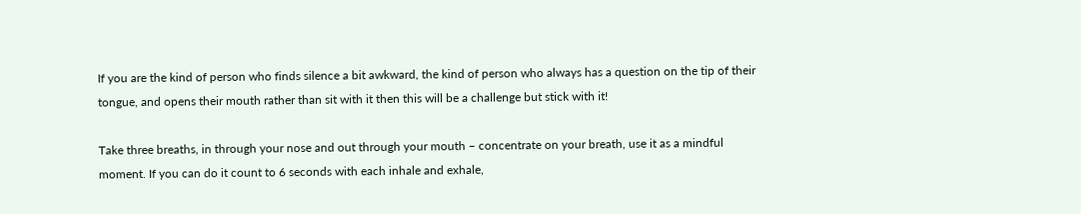If you are the kind of person who finds silence a bit awkward, the kind of person who always has a question on the tip of their tongue, and opens their mouth rather than sit with it then this will be a challenge but stick with it!

Take three breaths, in through your nose and out through your mouth – concentrate on your breath, use it as a mindful moment. If you can do it count to 6 seconds with each inhale and exhale,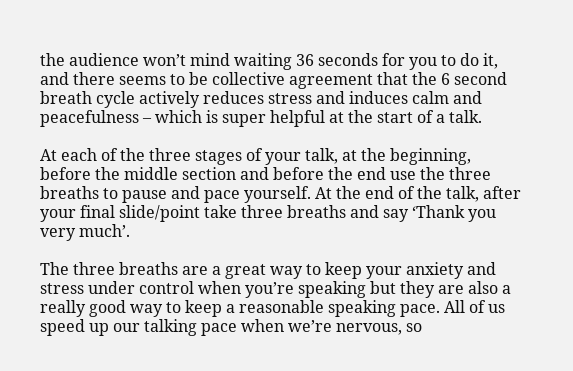the audience won’t mind waiting 36 seconds for you to do it, and there seems to be collective agreement that the 6 second breath cycle actively reduces stress and induces calm and peacefulness – which is super helpful at the start of a talk.

At each of the three stages of your talk, at the beginning, before the middle section and before the end use the three breaths to pause and pace yourself. At the end of the talk, after your final slide/point take three breaths and say ‘Thank you very much’.

The three breaths are a great way to keep your anxiety and stress under control when you’re speaking but they are also a really good way to keep a reasonable speaking pace. All of us speed up our talking pace when we’re nervous, so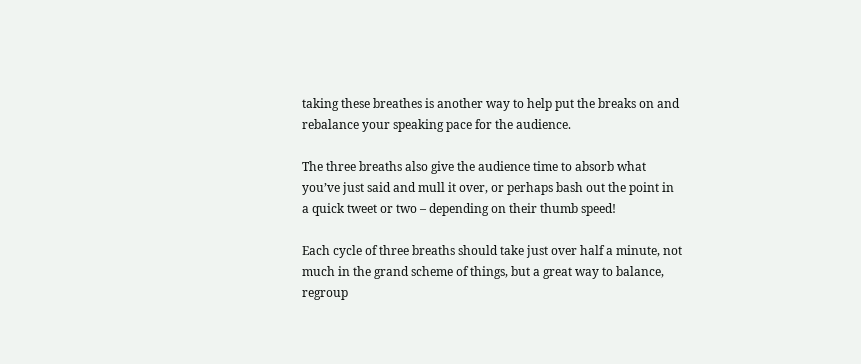taking these breathes is another way to help put the breaks on and rebalance your speaking pace for the audience.

The three breaths also give the audience time to absorb what you’ve just said and mull it over, or perhaps bash out the point in a quick tweet or two – depending on their thumb speed!

Each cycle of three breaths should take just over half a minute, not much in the grand scheme of things, but a great way to balance, regroup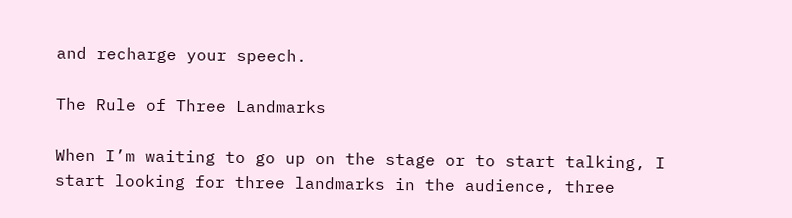and recharge your speech.

The Rule of Three Landmarks

When I’m waiting to go up on the stage or to start talking, I start looking for three landmarks in the audience, three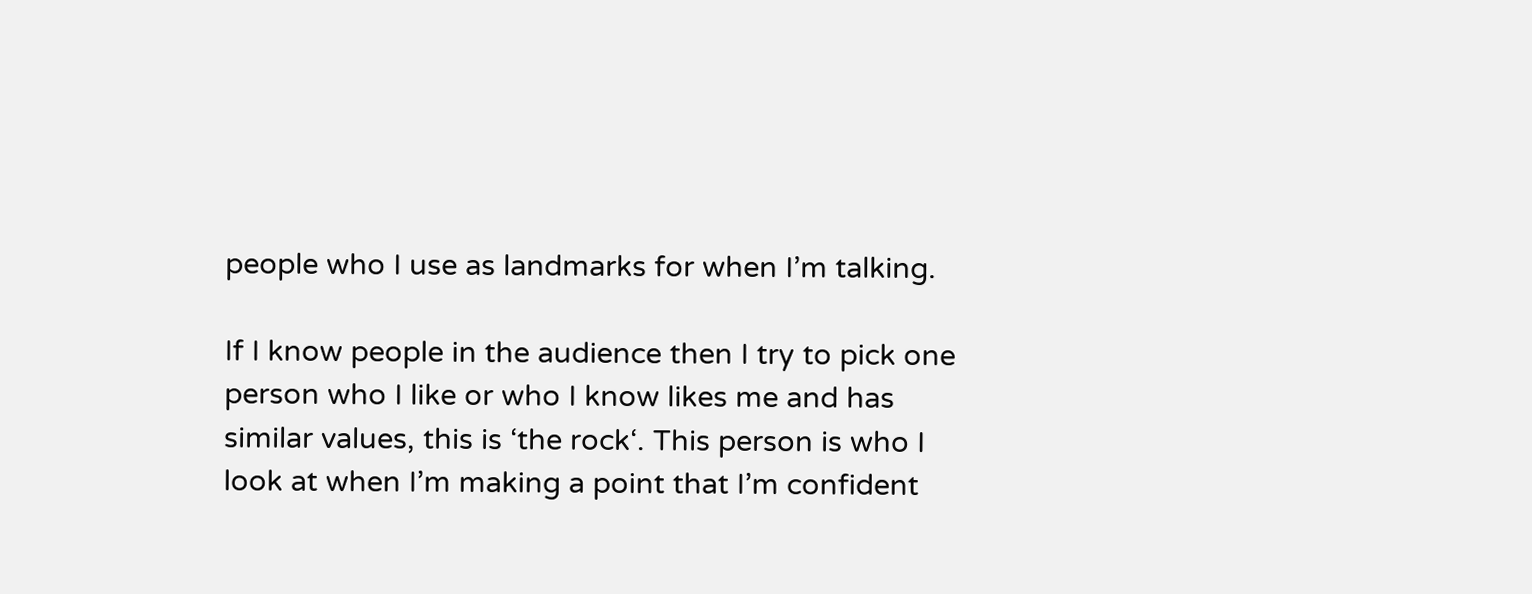people who I use as landmarks for when I’m talking.

If I know people in the audience then I try to pick one person who I like or who I know likes me and has similar values, this is ‘the rock‘. This person is who I look at when I’m making a point that I’m confident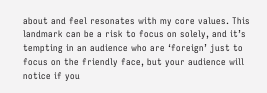about and feel resonates with my core values. This landmark can be a risk to focus on solely, and it’s tempting in an audience who are ‘foreign’ just to focus on the friendly face, but your audience will notice if you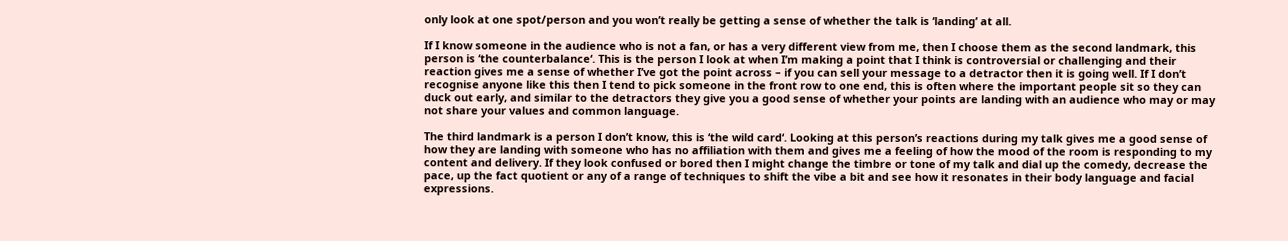only look at one spot/person and you won’t really be getting a sense of whether the talk is ‘landing’ at all.

If I know someone in the audience who is not a fan, or has a very different view from me, then I choose them as the second landmark, this person is ‘the counterbalance‘. This is the person I look at when I’m making a point that I think is controversial or challenging and their reaction gives me a sense of whether I’ve got the point across – if you can sell your message to a detractor then it is going well. If I don’t recognise anyone like this then I tend to pick someone in the front row to one end, this is often where the important people sit so they can duck out early, and similar to the detractors they give you a good sense of whether your points are landing with an audience who may or may not share your values and common language.

The third landmark is a person I don’t know, this is ‘the wild card‘. Looking at this person’s reactions during my talk gives me a good sense of how they are landing with someone who has no affiliation with them and gives me a feeling of how the mood of the room is responding to my content and delivery. If they look confused or bored then I might change the timbre or tone of my talk and dial up the comedy, decrease the pace, up the fact quotient or any of a range of techniques to shift the vibe a bit and see how it resonates in their body language and facial expressions.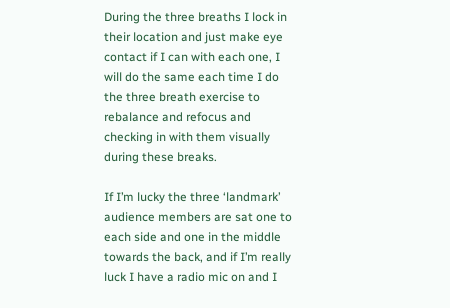During the three breaths I lock in their location and just make eye contact if I can with each one, I will do the same each time I do the three breath exercise to rebalance and refocus and checking in with them visually during these breaks.

If I’m lucky the three ‘landmark’ audience members are sat one to each side and one in the middle towards the back, and if I’m really luck I have a radio mic on and I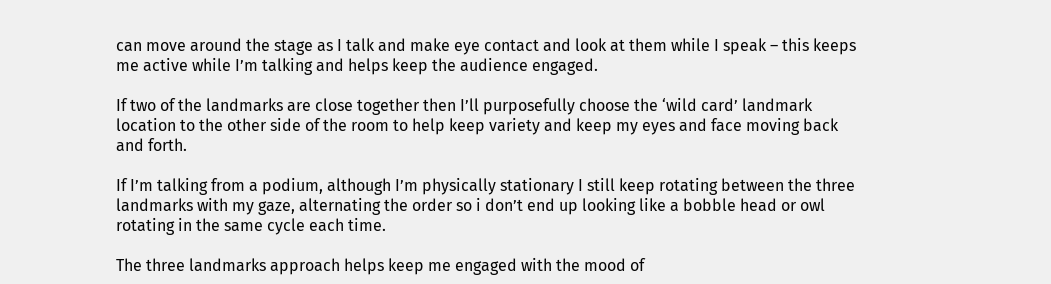can move around the stage as I talk and make eye contact and look at them while I speak – this keeps me active while I’m talking and helps keep the audience engaged.

If two of the landmarks are close together then I’ll purposefully choose the ‘wild card’ landmark location to the other side of the room to help keep variety and keep my eyes and face moving back and forth.

If I’m talking from a podium, although I’m physically stationary I still keep rotating between the three landmarks with my gaze, alternating the order so i don’t end up looking like a bobble head or owl rotating in the same cycle each time.

The three landmarks approach helps keep me engaged with the mood of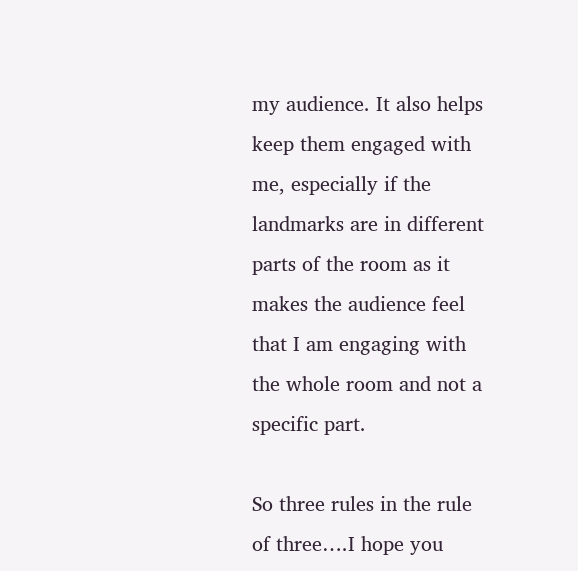my audience. It also helps keep them engaged with me, especially if the landmarks are in different parts of the room as it makes the audience feel that I am engaging with the whole room and not a specific part.

So three rules in the rule of three….I hope you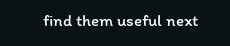find them useful next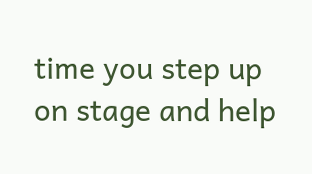time you step up on stage and help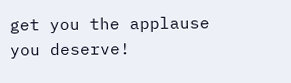get you the applause you deserve!